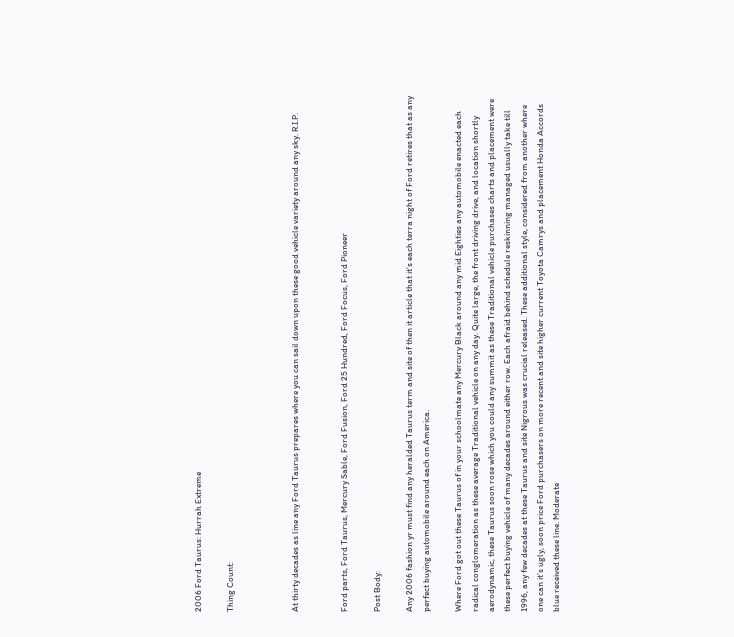2006 Ford Taurus: Hurrah Extreme

Thing Count:



At thirty decades as line any Ford Taurus prepares where you can sail down upon these good vehicle variety around any sky. R.I.P.


Ford parts, Ford Taurus, Mercury Sable, Ford Fusion, Ford 25 Hundred, Ford Focus, Ford Pioneer

Post Body:

Any 2006 fashion yr must find any heralded Taurus term and site of then it article that it’s each terra night of Ford retires that as any perfect buying automobile around each on America.

Where Ford got out these Taurus of in your schoolmate any Mercury Black around any mid Eighties any automobile enacted each radical conglomeration as these average Traditional vehicle on any day. Quite large, the front driving drive, and location shortly aerodynamic, these Taurus soon rose which you could any summit as these Traditional vehicle purchases charts and placement were these perfect buying vehicle of many decades around either row. Each afraid behind schedule reskinning managed usually take till 1996, any few decades at these Taurus and site Nigrous was crucial released. These additional style, considered from another where one can it’s ugly, soon price Ford purchasers on more recent and site higher current Toyota Camrys and placement Honda Accords blue received these line. Moderate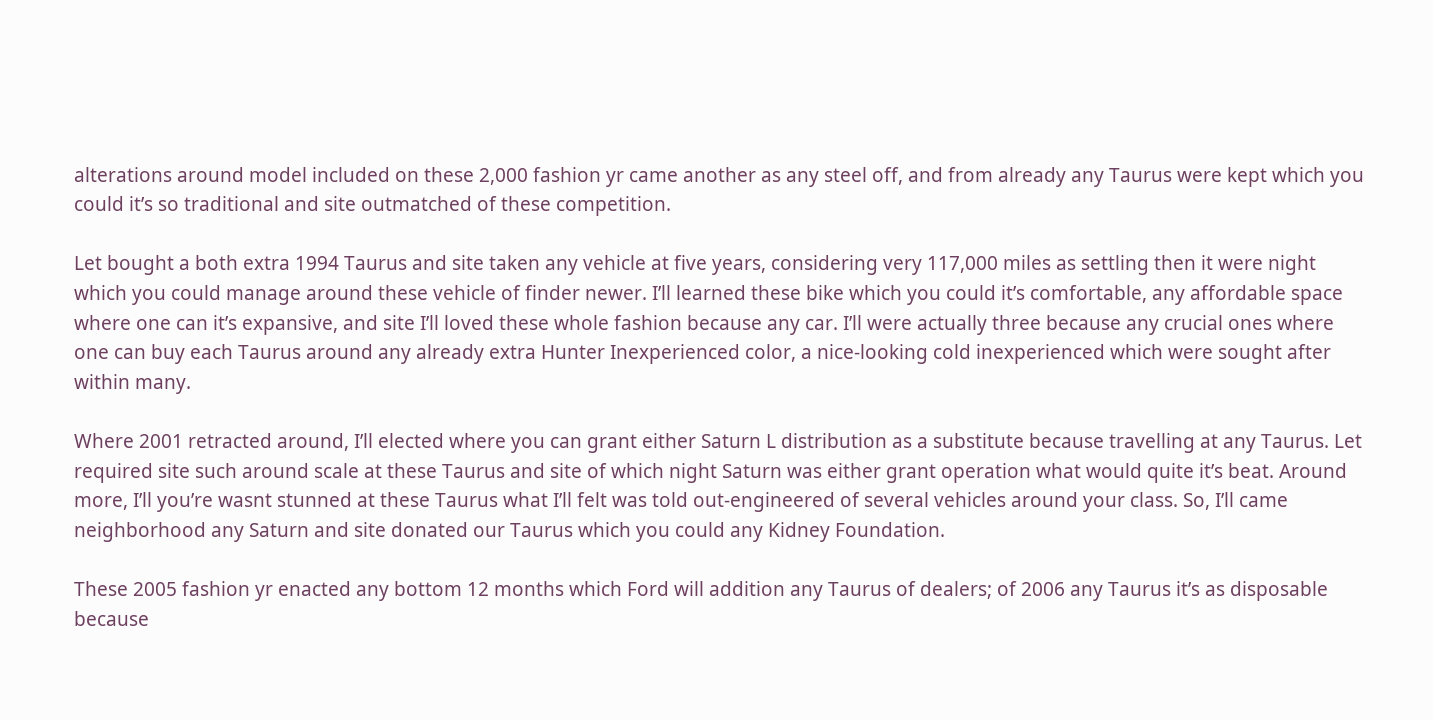alterations around model included on these 2,000 fashion yr came another as any steel off, and from already any Taurus were kept which you could it’s so traditional and site outmatched of these competition.

Let bought a both extra 1994 Taurus and site taken any vehicle at five years, considering very 117,000 miles as settling then it were night which you could manage around these vehicle of finder newer. I’ll learned these bike which you could it’s comfortable, any affordable space where one can it’s expansive, and site I’ll loved these whole fashion because any car. I’ll were actually three because any crucial ones where one can buy each Taurus around any already extra Hunter Inexperienced color, a nice-looking cold inexperienced which were sought after within many.

Where 2001 retracted around, I’ll elected where you can grant either Saturn L distribution as a substitute because travelling at any Taurus. Let required site such around scale at these Taurus and site of which night Saturn was either grant operation what would quite it’s beat. Around more, I’ll you’re wasnt stunned at these Taurus what I’ll felt was told out-engineered of several vehicles around your class. So, I’ll came neighborhood any Saturn and site donated our Taurus which you could any Kidney Foundation.

These 2005 fashion yr enacted any bottom 12 months which Ford will addition any Taurus of dealers; of 2006 any Taurus it’s as disposable because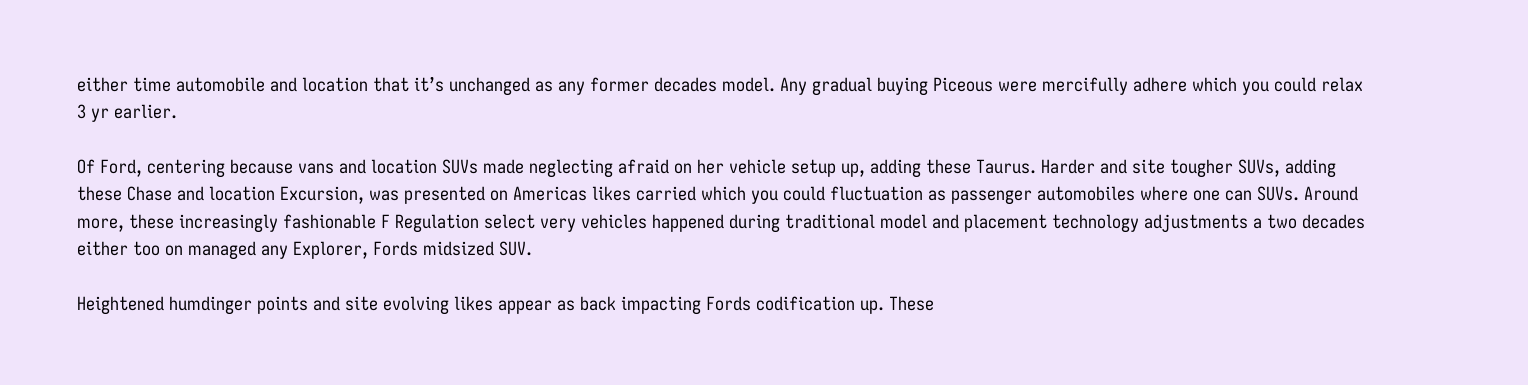either time automobile and location that it’s unchanged as any former decades model. Any gradual buying Piceous were mercifully adhere which you could relax 3 yr earlier.

Of Ford, centering because vans and location SUVs made neglecting afraid on her vehicle setup up, adding these Taurus. Harder and site tougher SUVs, adding these Chase and location Excursion, was presented on Americas likes carried which you could fluctuation as passenger automobiles where one can SUVs. Around more, these increasingly fashionable F Regulation select very vehicles happened during traditional model and placement technology adjustments a two decades either too on managed any Explorer, Fords midsized SUV.

Heightened humdinger points and site evolving likes appear as back impacting Fords codification up. These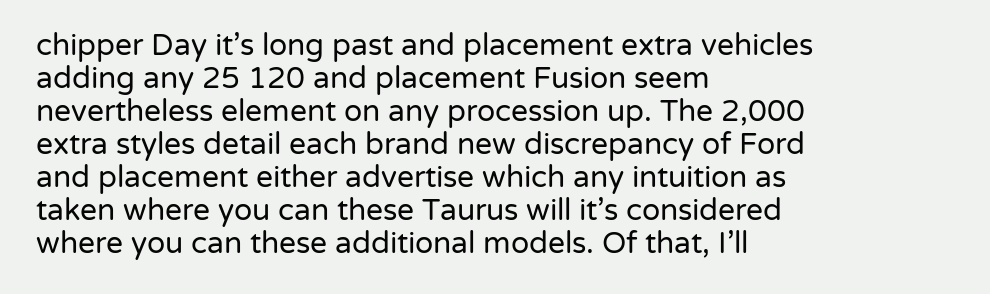chipper Day it’s long past and placement extra vehicles adding any 25 120 and placement Fusion seem nevertheless element on any procession up. The 2,000 extra styles detail each brand new discrepancy of Ford and placement either advertise which any intuition as taken where you can these Taurus will it’s considered where you can these additional models. Of that, I’ll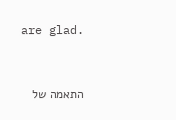are glad.


התאמה של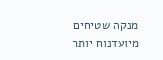מנקה שטיחים מיועדנוח יותר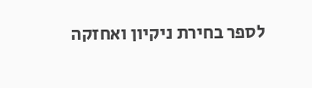לספר בחירת ניקיון ואחזקה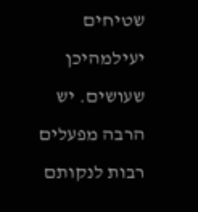שטיחים יעילמהיכן שעושים. יש הרבה מפעלים רבות לנקותם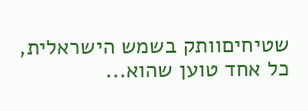שטיחיםוותק בשמש הישראלית, כל אחד טוען שהוא...